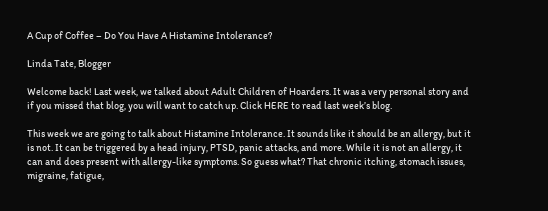A Cup of Coffee – Do You Have A Histamine Intolerance?

Linda Tate, Blogger

Welcome back! Last week, we talked about Adult Children of Hoarders. It was a very personal story and if you missed that blog, you will want to catch up. Click HERE to read last week’s blog.

This week we are going to talk about Histamine Intolerance. It sounds like it should be an allergy, but it is not. It can be triggered by a head injury, PTSD, panic attacks, and more. While it is not an allergy, it can and does present with allergy-like symptoms. So guess what? That chronic itching, stomach issues, migraine, fatigue,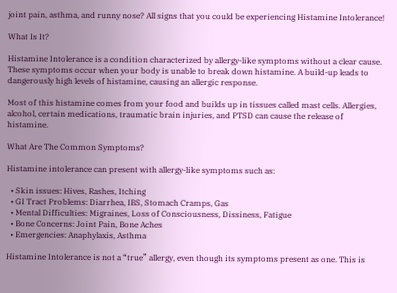joint pain, asthma, and runny nose? All signs that you could be experiencing Histamine Intolerance!

What Is It?

Histamine Intolerance is a condition characterized by allergy-like symptoms without a clear cause. These symptoms occur when your body is unable to break down histamine. A build-up leads to dangerously high levels of histamine, causing an allergic response.

Most of this histamine comes from your food and builds up in tissues called mast cells. Allergies, alcohol, certain medications, traumatic brain injuries, and PTSD can cause the release of histamine.

What Are The Common Symptoms?

Histamine intolerance can present with allergy-like symptoms such as:

  • Skin issues: Hives, Rashes, Itching
  • GI Tract Problems: Diarrhea, IBS, Stomach Cramps, Gas
  • Mental Difficulties: Migraines, Loss of Consciousness, Dissiness, Fatigue
  • Bone Concerns: Joint Pain, Bone Aches
  • Emergencies: Anaphylaxis, Asthma

Histamine Intolerance is not a “true” allergy, even though its symptoms present as one. This is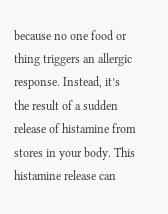because no one food or thing triggers an allergic response. Instead, it’s the result of a sudden release of histamine from stores in your body. This histamine release can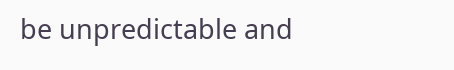be unpredictable and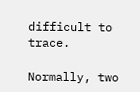difficult to trace.

Normally, two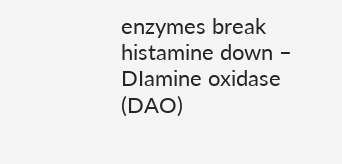enzymes break histamine down – DIamine oxidase (DAO)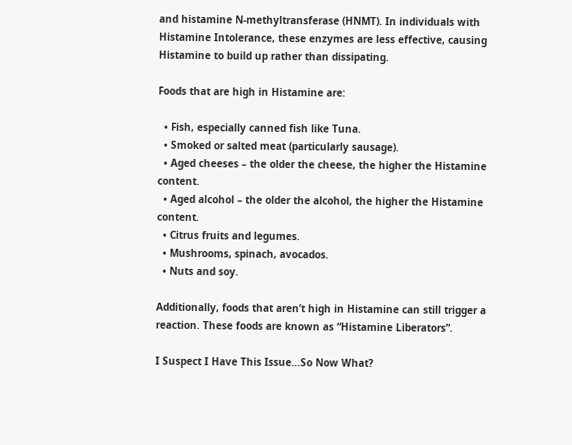and histamine N-methyltransferase (HNMT). In individuals with Histamine Intolerance, these enzymes are less effective, causing Histamine to build up rather than dissipating.

Foods that are high in Histamine are:

  • Fish, especially canned fish like Tuna.
  • Smoked or salted meat (particularly sausage).
  • Aged cheeses – the older the cheese, the higher the Histamine content.
  • Aged alcohol – the older the alcohol, the higher the Histamine content.
  • Citrus fruits and legumes.
  • Mushrooms, spinach, avocados.
  • Nuts and soy.

Additionally, foods that aren’t high in Histamine can still trigger a reaction. These foods are known as “Histamine Liberators”.

I Suspect I Have This Issue…So Now What?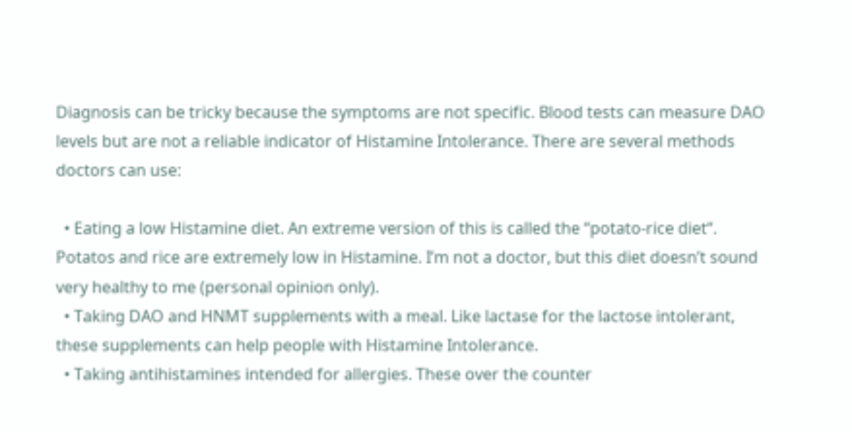Diagnosis can be tricky because the symptoms are not specific. Blood tests can measure DAO levels but are not a reliable indicator of Histamine Intolerance. There are several methods doctors can use:

  • Eating a low Histamine diet. An extreme version of this is called the “potato-rice diet“. Potatos and rice are extremely low in Histamine. I’m not a doctor, but this diet doesn’t sound very healthy to me (personal opinion only).
  • Taking DAO and HNMT supplements with a meal. Like lactase for the lactose intolerant, these supplements can help people with Histamine Intolerance.
  • Taking antihistamines intended for allergies. These over the counter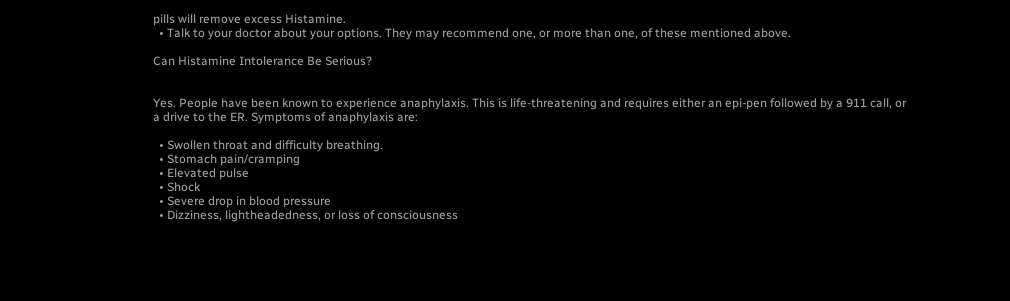pills will remove excess Histamine.
  • Talk to your doctor about your options. They may recommend one, or more than one, of these mentioned above.

Can Histamine Intolerance Be Serious?


Yes. People have been known to experience anaphylaxis. This is life-threatening and requires either an epi-pen followed by a 911 call, or a drive to the ER. Symptoms of anaphylaxis are:

  • Swollen throat and difficulty breathing.
  • Stomach pain/cramping
  • Elevated pulse
  • Shock
  • Severe drop in blood pressure
  • Dizziness, lightheadedness, or loss of consciousness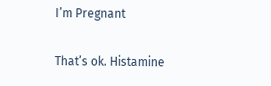I’m Pregnant

That’s ok. Histamine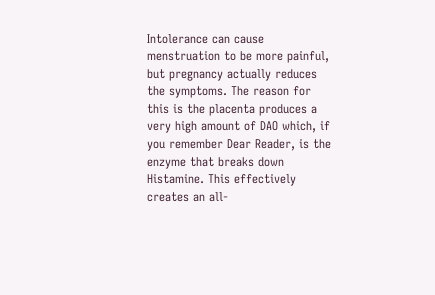Intolerance can cause menstruation to be more painful, but pregnancy actually reduces the symptoms. The reason for this is the placenta produces a very high amount of DAO which, if you remember Dear Reader, is the enzyme that breaks down Histamine. This effectively creates an all-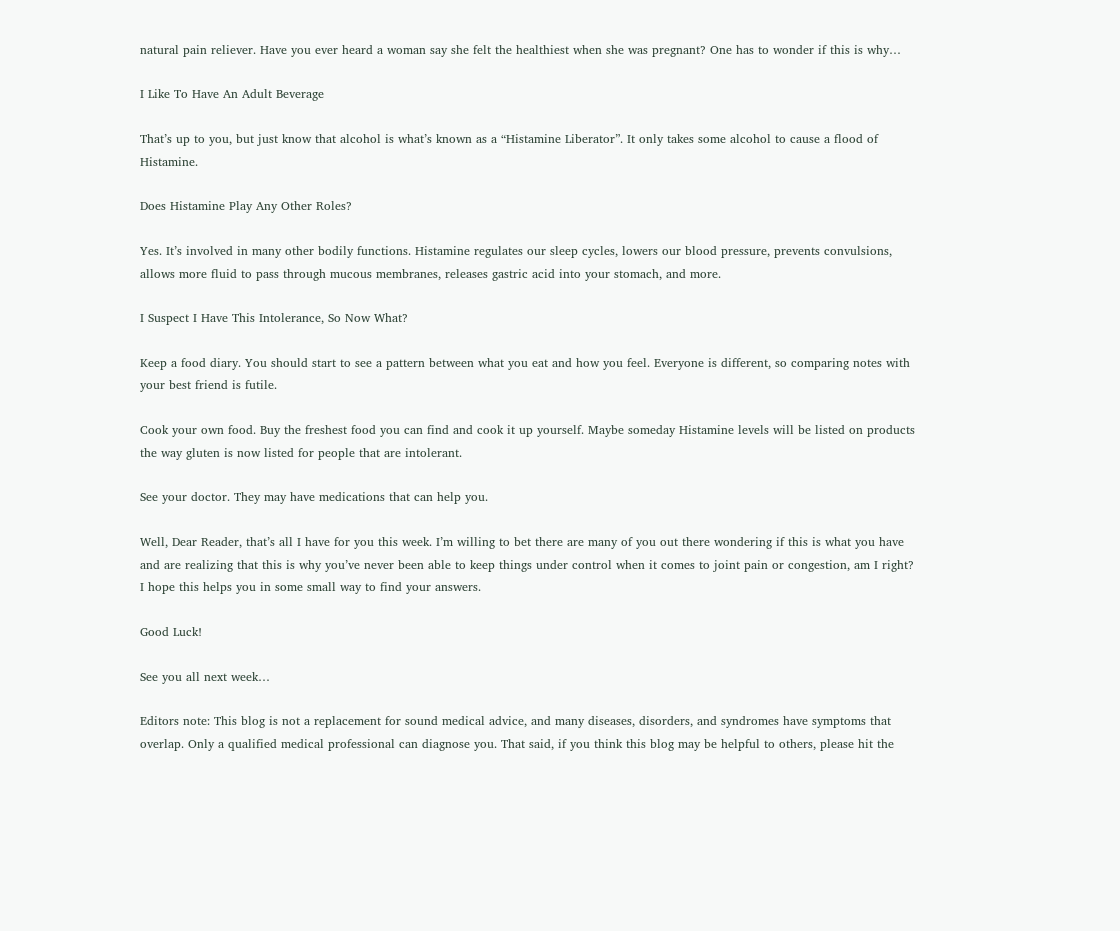natural pain reliever. Have you ever heard a woman say she felt the healthiest when she was pregnant? One has to wonder if this is why…

I Like To Have An Adult Beverage

That’s up to you, but just know that alcohol is what’s known as a “Histamine Liberator”. It only takes some alcohol to cause a flood of Histamine.

Does Histamine Play Any Other Roles?

Yes. It’s involved in many other bodily functions. Histamine regulates our sleep cycles, lowers our blood pressure, prevents convulsions, allows more fluid to pass through mucous membranes, releases gastric acid into your stomach, and more.

I Suspect I Have This Intolerance, So Now What?

Keep a food diary. You should start to see a pattern between what you eat and how you feel. Everyone is different, so comparing notes with your best friend is futile.

Cook your own food. Buy the freshest food you can find and cook it up yourself. Maybe someday Histamine levels will be listed on products the way gluten is now listed for people that are intolerant.

See your doctor. They may have medications that can help you.

Well, Dear Reader, that’s all I have for you this week. I’m willing to bet there are many of you out there wondering if this is what you have and are realizing that this is why you’ve never been able to keep things under control when it comes to joint pain or congestion, am I right? I hope this helps you in some small way to find your answers.

Good Luck!

See you all next week…

Editors note: This blog is not a replacement for sound medical advice, and many diseases, disorders, and syndromes have symptoms that overlap. Only a qualified medical professional can diagnose you. That said, if you think this blog may be helpful to others, please hit the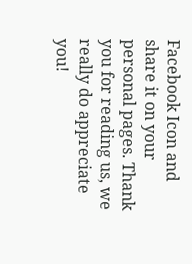Facebook Icon and share it on your personal pages. Thank you for reading us, we really do appreciate you!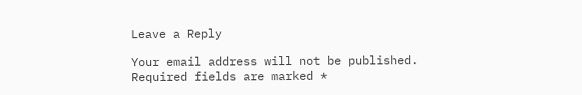Leave a Reply

Your email address will not be published. Required fields are marked *